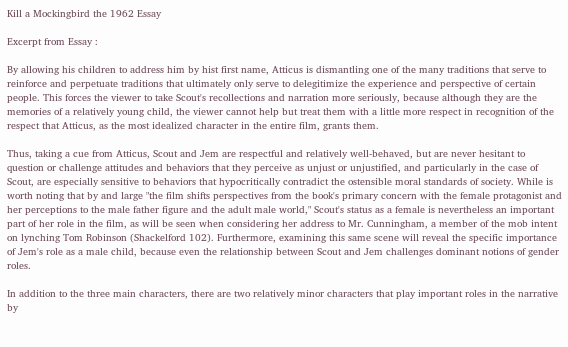Kill a Mockingbird the 1962 Essay

Excerpt from Essay :

By allowing his children to address him by hist first name, Atticus is dismantling one of the many traditions that serve to reinforce and perpetuate traditions that ultimately only serve to delegitimize the experience and perspective of certain people. This forces the viewer to take Scout's recollections and narration more seriously, because although they are the memories of a relatively young child, the viewer cannot help but treat them with a little more respect in recognition of the respect that Atticus, as the most idealized character in the entire film, grants them.

Thus, taking a cue from Atticus, Scout and Jem are respectful and relatively well-behaved, but are never hesitant to question or challenge attitudes and behaviors that they perceive as unjust or unjustified, and particularly in the case of Scout, are especially sensitive to behaviors that hypocritically contradict the ostensible moral standards of society. While is worth noting that by and large "the film shifts perspectives from the book's primary concern with the female protagonist and her perceptions to the male father figure and the adult male world," Scout's status as a female is nevertheless an important part of her role in the film, as will be seen when considering her address to Mr. Cunningham, a member of the mob intent on lynching Tom Robinson (Shackelford 102). Furthermore, examining this same scene will reveal the specific importance of Jem's role as a male child, because even the relationship between Scout and Jem challenges dominant notions of gender roles.

In addition to the three main characters, there are two relatively minor characters that play important roles in the narrative by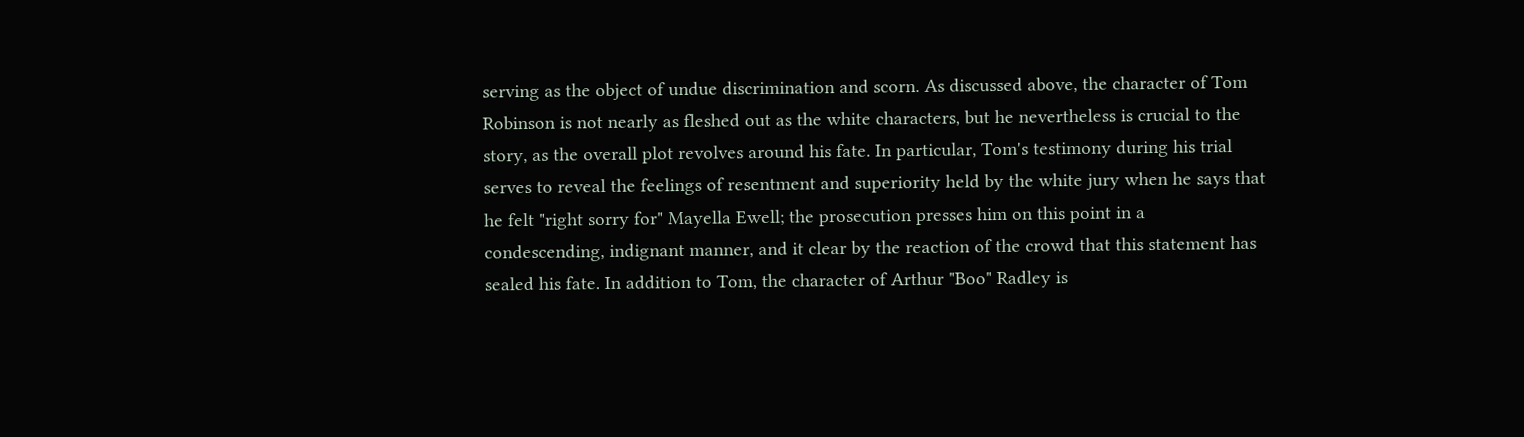serving as the object of undue discrimination and scorn. As discussed above, the character of Tom Robinson is not nearly as fleshed out as the white characters, but he nevertheless is crucial to the story, as the overall plot revolves around his fate. In particular, Tom's testimony during his trial serves to reveal the feelings of resentment and superiority held by the white jury when he says that he felt "right sorry for" Mayella Ewell; the prosecution presses him on this point in a condescending, indignant manner, and it clear by the reaction of the crowd that this statement has sealed his fate. In addition to Tom, the character of Arthur "Boo" Radley is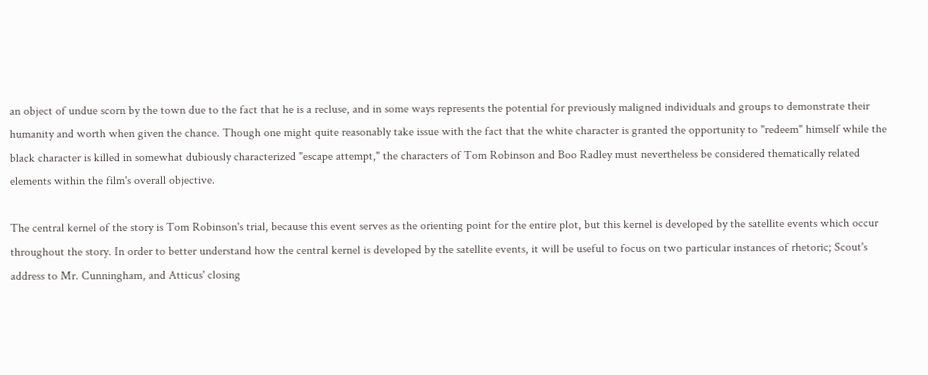an object of undue scorn by the town due to the fact that he is a recluse, and in some ways represents the potential for previously maligned individuals and groups to demonstrate their humanity and worth when given the chance. Though one might quite reasonably take issue with the fact that the white character is granted the opportunity to "redeem" himself while the black character is killed in somewhat dubiously characterized "escape attempt," the characters of Tom Robinson and Boo Radley must nevertheless be considered thematically related elements within the film's overall objective.

The central kernel of the story is Tom Robinson's trial, because this event serves as the orienting point for the entire plot, but this kernel is developed by the satellite events which occur throughout the story. In order to better understand how the central kernel is developed by the satellite events, it will be useful to focus on two particular instances of rhetoric; Scout's address to Mr. Cunningham, and Atticus' closing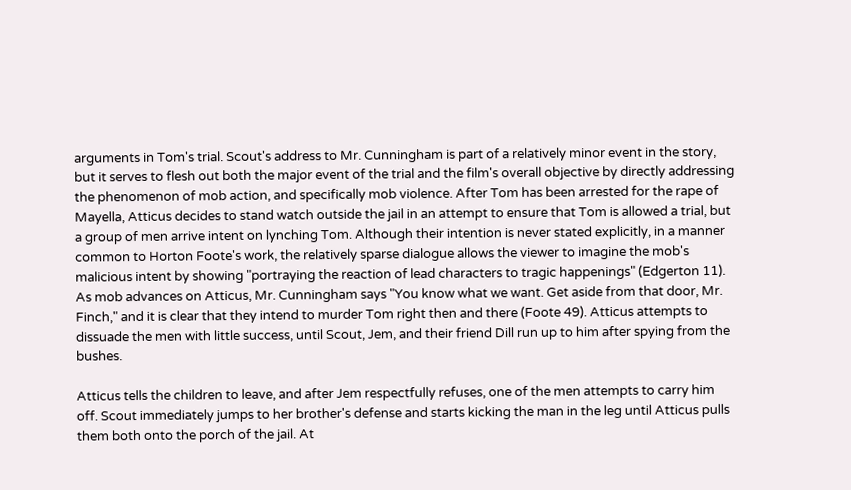arguments in Tom's trial. Scout's address to Mr. Cunningham is part of a relatively minor event in the story, but it serves to flesh out both the major event of the trial and the film's overall objective by directly addressing the phenomenon of mob action, and specifically mob violence. After Tom has been arrested for the rape of Mayella, Atticus decides to stand watch outside the jail in an attempt to ensure that Tom is allowed a trial, but a group of men arrive intent on lynching Tom. Although their intention is never stated explicitly, in a manner common to Horton Foote's work, the relatively sparse dialogue allows the viewer to imagine the mob's malicious intent by showing "portraying the reaction of lead characters to tragic happenings" (Edgerton 11). As mob advances on Atticus, Mr. Cunningham says "You know what we want. Get aside from that door, Mr. Finch," and it is clear that they intend to murder Tom right then and there (Foote 49). Atticus attempts to dissuade the men with little success, until Scout, Jem, and their friend Dill run up to him after spying from the bushes.

Atticus tells the children to leave, and after Jem respectfully refuses, one of the men attempts to carry him off. Scout immediately jumps to her brother's defense and starts kicking the man in the leg until Atticus pulls them both onto the porch of the jail. At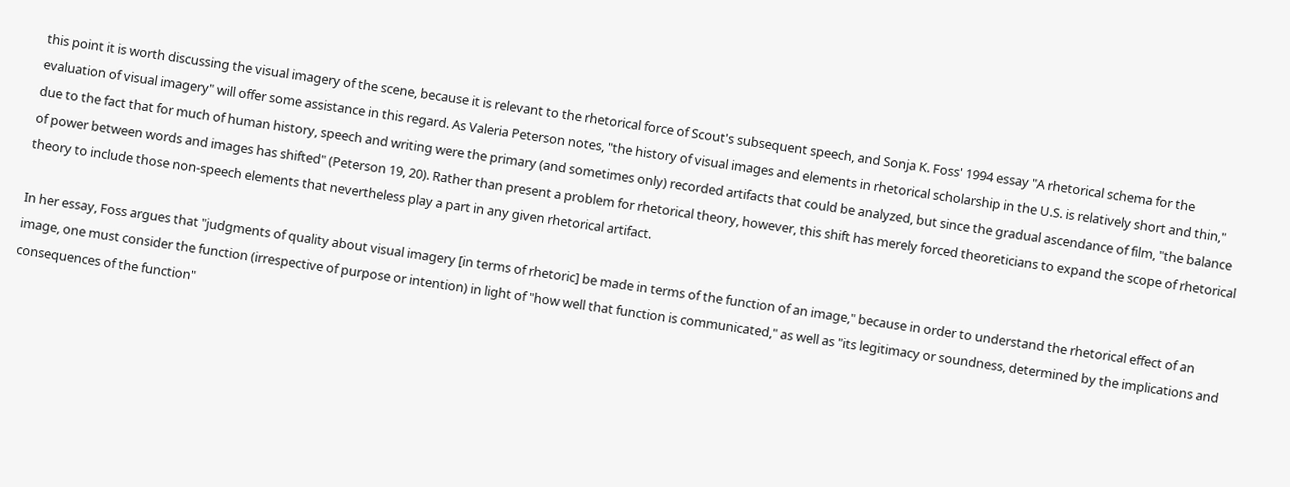this point it is worth discussing the visual imagery of the scene, because it is relevant to the rhetorical force of Scout's subsequent speech, and Sonja K. Foss' 1994 essay "A rhetorical schema for the evaluation of visual imagery" will offer some assistance in this regard. As Valeria Peterson notes, "the history of visual images and elements in rhetorical scholarship in the U.S. is relatively short and thin," due to the fact that for much of human history, speech and writing were the primary (and sometimes only) recorded artifacts that could be analyzed, but since the gradual ascendance of film, "the balance of power between words and images has shifted" (Peterson 19, 20). Rather than present a problem for rhetorical theory, however, this shift has merely forced theoreticians to expand the scope of rhetorical theory to include those non-speech elements that nevertheless play a part in any given rhetorical artifact.

In her essay, Foss argues that "judgments of quality about visual imagery [in terms of rhetoric] be made in terms of the function of an image," because in order to understand the rhetorical effect of an image, one must consider the function (irrespective of purpose or intention) in light of "how well that function is communicated," as well as "its legitimacy or soundness, determined by the implications and consequences of the function"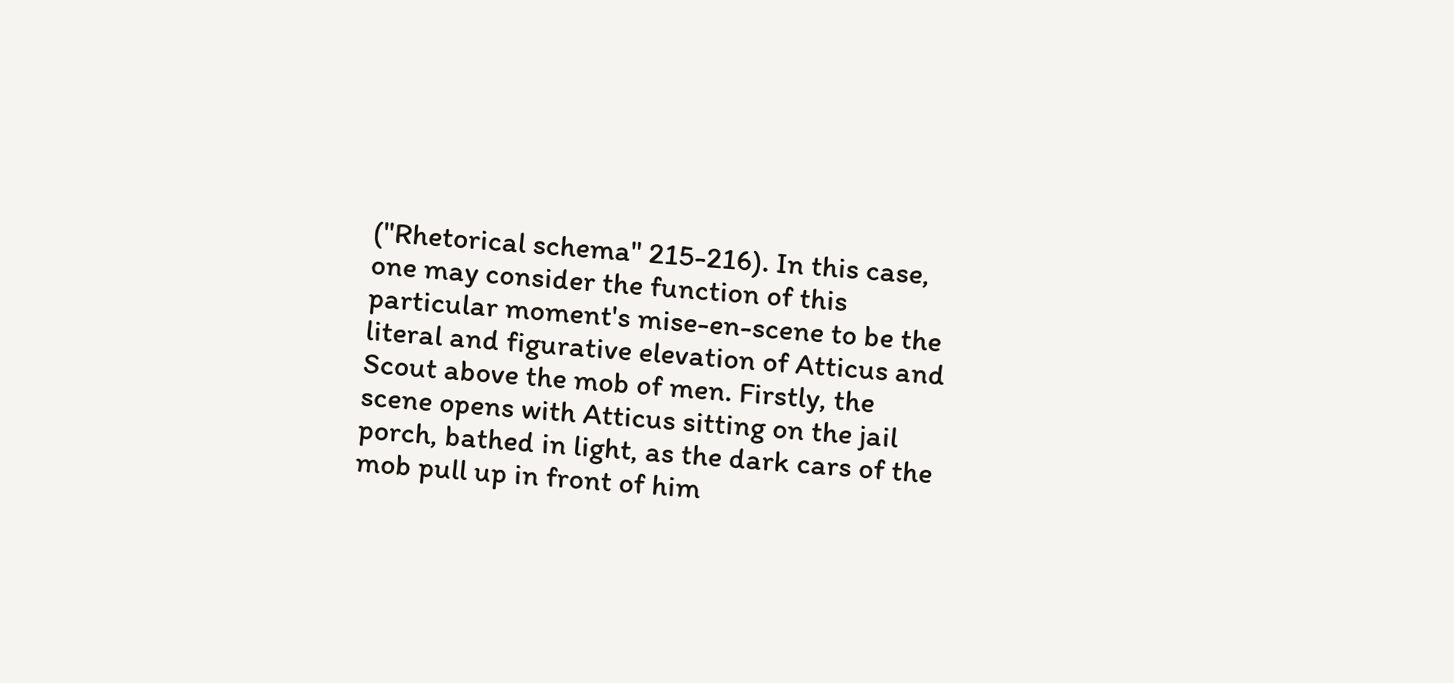("Rhetorical schema" 215-216). In this case, one may consider the function of this particular moment's mise-en-scene to be the literal and figurative elevation of Atticus and Scout above the mob of men. Firstly, the scene opens with Atticus sitting on the jail porch, bathed in light, as the dark cars of the mob pull up in front of him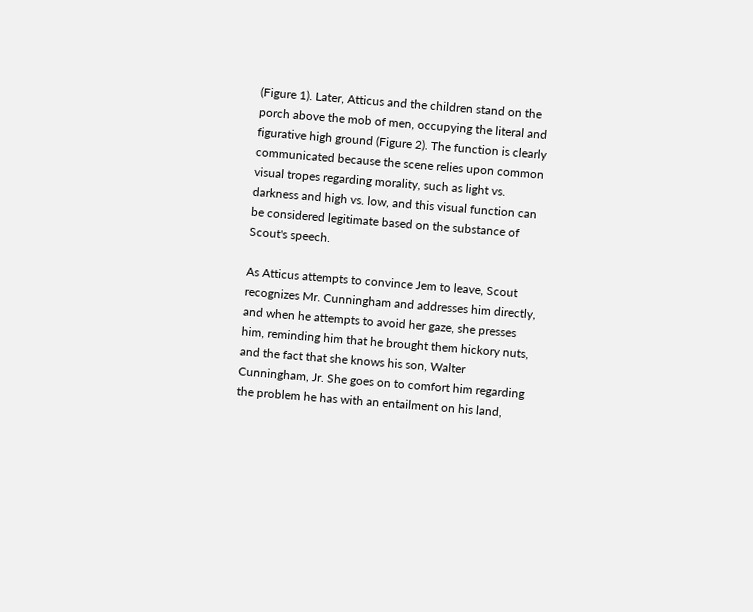(Figure 1). Later, Atticus and the children stand on the porch above the mob of men, occupying the literal and figurative high ground (Figure 2). The function is clearly communicated because the scene relies upon common visual tropes regarding morality, such as light vs. darkness and high vs. low, and this visual function can be considered legitimate based on the substance of Scout's speech.

As Atticus attempts to convince Jem to leave, Scout recognizes Mr. Cunningham and addresses him directly, and when he attempts to avoid her gaze, she presses him, reminding him that he brought them hickory nuts, and the fact that she knows his son, Walter Cunningham, Jr. She goes on to comfort him regarding the problem he has with an entailment on his land,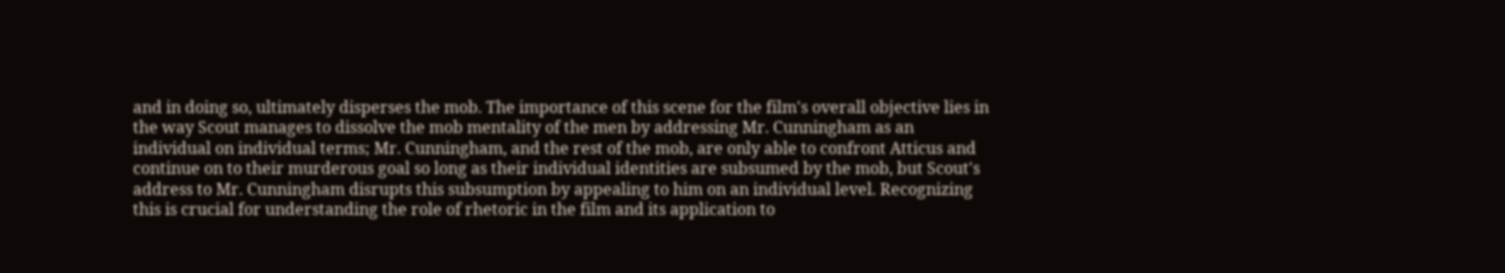and in doing so, ultimately disperses the mob. The importance of this scene for the film's overall objective lies in the way Scout manages to dissolve the mob mentality of the men by addressing Mr. Cunningham as an individual on individual terms; Mr. Cunningham, and the rest of the mob, are only able to confront Atticus and continue on to their murderous goal so long as their individual identities are subsumed by the mob, but Scout's address to Mr. Cunningham disrupts this subsumption by appealing to him on an individual level. Recognizing this is crucial for understanding the role of rhetoric in the film and its application to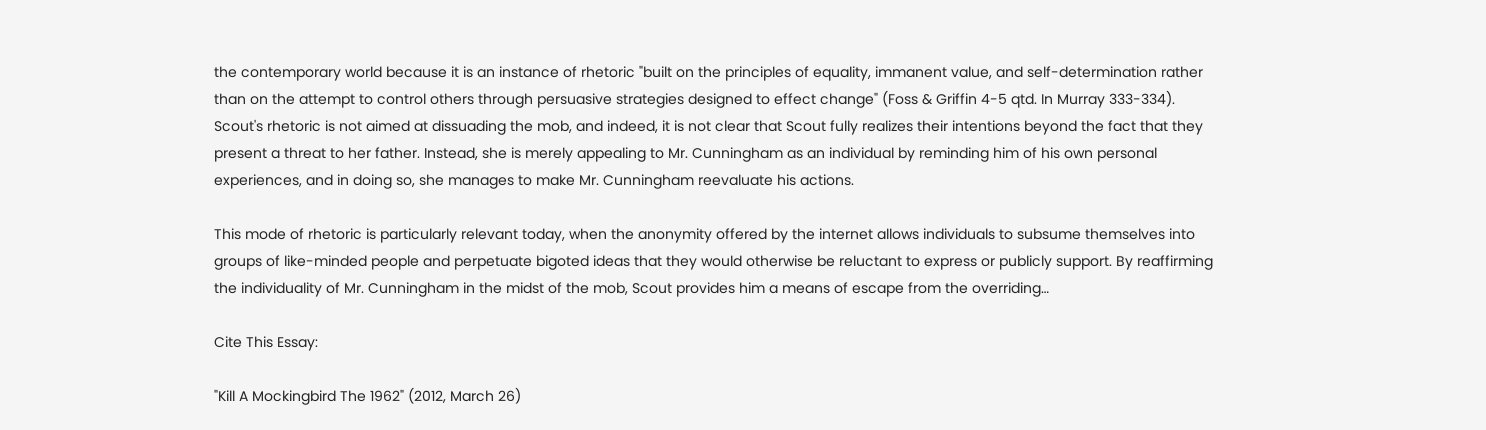the contemporary world because it is an instance of rhetoric "built on the principles of equality, immanent value, and self-determination rather than on the attempt to control others through persuasive strategies designed to effect change" (Foss & Griffin 4-5 qtd. In Murray 333-334). Scout's rhetoric is not aimed at dissuading the mob, and indeed, it is not clear that Scout fully realizes their intentions beyond the fact that they present a threat to her father. Instead, she is merely appealing to Mr. Cunningham as an individual by reminding him of his own personal experiences, and in doing so, she manages to make Mr. Cunningham reevaluate his actions.

This mode of rhetoric is particularly relevant today, when the anonymity offered by the internet allows individuals to subsume themselves into groups of like-minded people and perpetuate bigoted ideas that they would otherwise be reluctant to express or publicly support. By reaffirming the individuality of Mr. Cunningham in the midst of the mob, Scout provides him a means of escape from the overriding…

Cite This Essay:

"Kill A Mockingbird The 1962" (2012, March 26)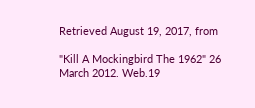Retrieved August 19, 2017, from

"Kill A Mockingbird The 1962" 26 March 2012. Web.19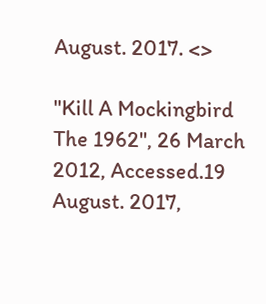August. 2017. <>

"Kill A Mockingbird The 1962", 26 March 2012, Accessed.19 August. 2017,